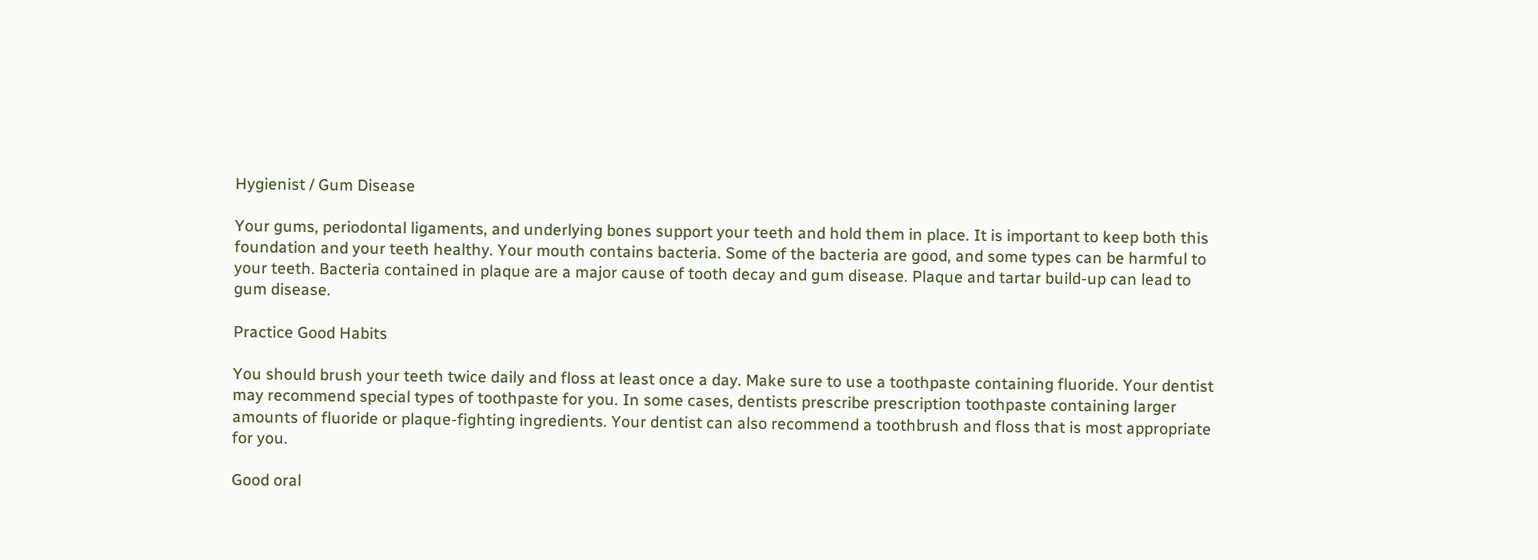Hygienist / Gum Disease

Your gums, periodontal ligaments, and underlying bones support your teeth and hold them in place. It is important to keep both this foundation and your teeth healthy. Your mouth contains bacteria. Some of the bacteria are good, and some types can be harmful to your teeth. Bacteria contained in plaque are a major cause of tooth decay and gum disease. Plaque and tartar build-up can lead to gum disease.

Practice Good Habits

You should brush your teeth twice daily and floss at least once a day. Make sure to use a toothpaste containing fluoride. Your dentist may recommend special types of toothpaste for you. In some cases, dentists prescribe prescription toothpaste containing larger amounts of fluoride or plaque-fighting ingredients. Your dentist can also recommend a toothbrush and floss that is most appropriate for you.

Good oral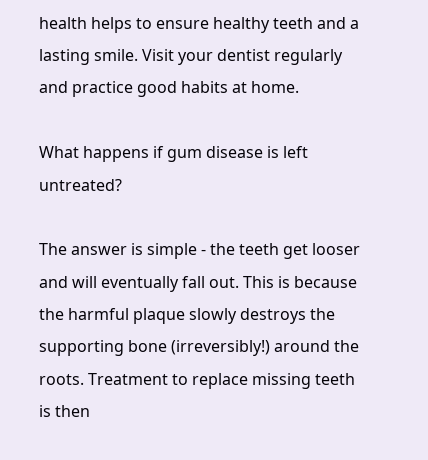health helps to ensure healthy teeth and a lasting smile. Visit your dentist regularly and practice good habits at home.

What happens if gum disease is left untreated?

The answer is simple - the teeth get looser and will eventually fall out. This is because the harmful plaque slowly destroys the supporting bone (irreversibly!) around the roots. Treatment to replace missing teeth is then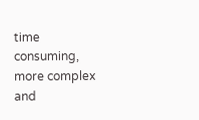time consuming, more complex and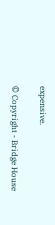expensive.

© Copyright - Bridge House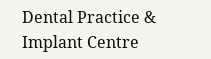Dental Practice & Implant Centre